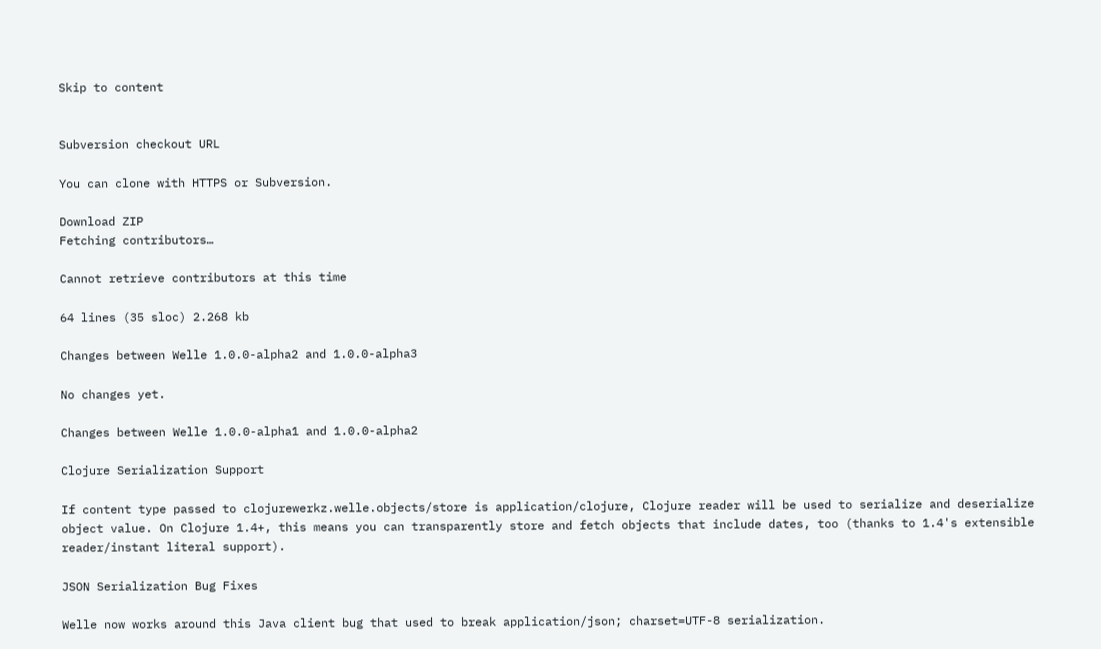Skip to content


Subversion checkout URL

You can clone with HTTPS or Subversion.

Download ZIP
Fetching contributors…

Cannot retrieve contributors at this time

64 lines (35 sloc) 2.268 kb

Changes between Welle 1.0.0-alpha2 and 1.0.0-alpha3

No changes yet.

Changes between Welle 1.0.0-alpha1 and 1.0.0-alpha2

Clojure Serialization Support

If content type passed to clojurewerkz.welle.objects/store is application/clojure, Clojure reader will be used to serialize and deserialize object value. On Clojure 1.4+, this means you can transparently store and fetch objects that include dates, too (thanks to 1.4's extensible reader/instant literal support).

JSON Serialization Bug Fixes

Welle now works around this Java client bug that used to break application/json; charset=UTF-8 serialization.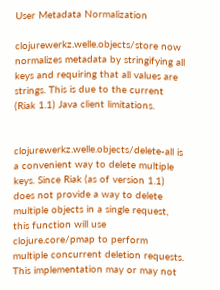User Metadata Normalization

clojurewerkz.welle.objects/store now normalizes metadata by stringifying all keys and requiring that all values are strings. This is due to the current (Riak 1.1) Java client limitations.


clojurewerkz.welle.objects/delete-all is a convenient way to delete multiple keys. Since Riak (as of version 1.1) does not provide a way to delete multiple objects in a single request, this function will use clojure.core/pmap to perform multiple concurrent deletion requests. This implementation may or may not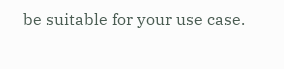be suitable for your use case.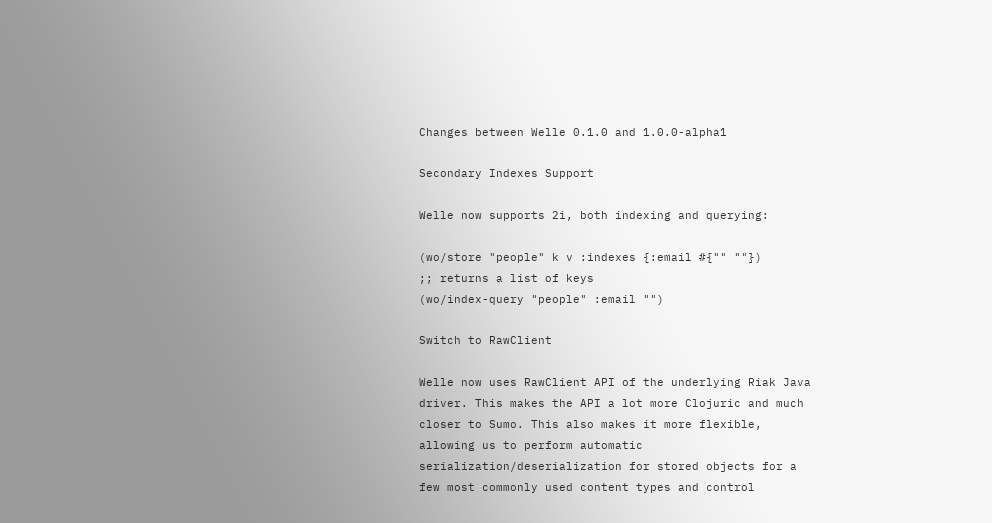Changes between Welle 0.1.0 and 1.0.0-alpha1

Secondary Indexes Support

Welle now supports 2i, both indexing and querying:

(wo/store "people" k v :indexes {:email #{"" ""})
;; returns a list of keys
(wo/index-query "people" :email "")

Switch to RawClient

Welle now uses RawClient API of the underlying Riak Java driver. This makes the API a lot more Clojuric and much closer to Sumo. This also makes it more flexible, allowing us to perform automatic serialization/deserialization for stored objects for a few most commonly used content types and control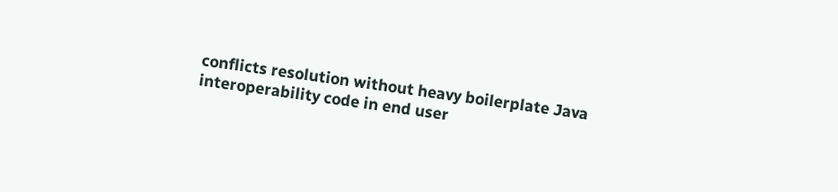conflicts resolution without heavy boilerplate Java interoperability code in end user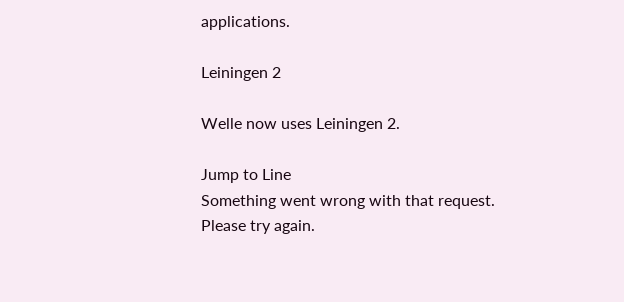applications.

Leiningen 2

Welle now uses Leiningen 2.

Jump to Line
Something went wrong with that request. Please try again.